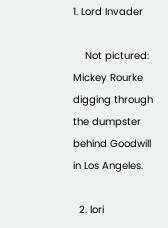1. Lord Invader

    Not pictured: Mickey Rourke digging through the dumpster behind Goodwill in Los Angeles.

  2. lori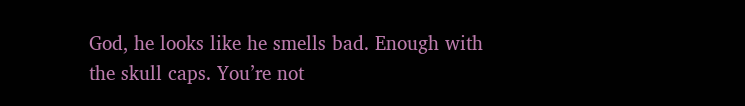God, he looks like he smells bad. Enough with the skull caps. You’re not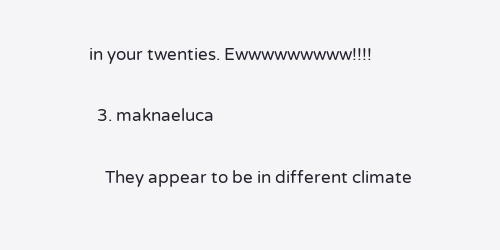in your twenties. Ewwwwwwwww!!!!

  3. maknaeluca

    They appear to be in different climate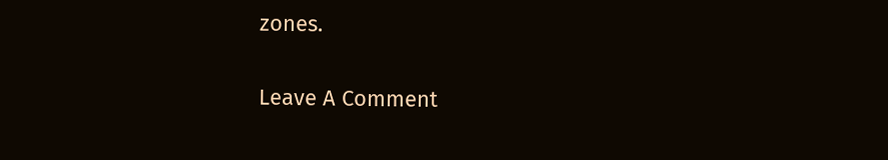zones.

Leave A Comment